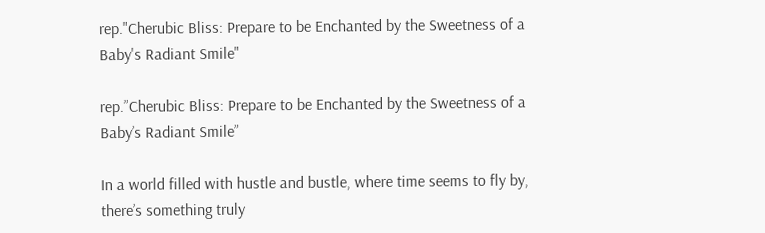rep."Cherubic Bliss: Prepare to be Enchanted by the Sweetness of a Baby's Radiant Smile"

rep.”Cherubic Bliss: Prepare to be Enchanted by the Sweetness of a Baby’s Radiant Smile”

In a world filled with hustle and bustle, where time seems to fly by, there’s something truly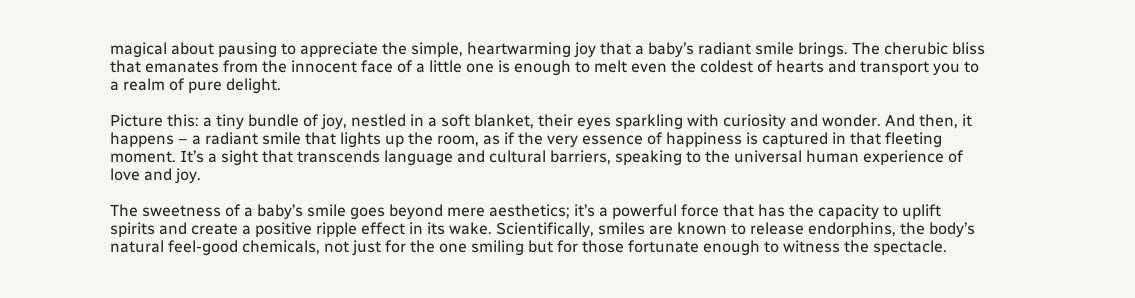magical about pausing to appreciate the simple, heartwarming joy that a baby’s radiant smile brings. The cherubic bliss that emanates from the innocent face of a little one is enough to melt even the coldest of hearts and transport you to a realm of pure delight.

Picture this: a tiny bundle of joy, nestled in a soft blanket, their eyes sparkling with curiosity and wonder. And then, it happens – a radiant smile that lights up the room, as if the very essence of happiness is captured in that fleeting moment. It’s a sight that transcends language and cultural barriers, speaking to the universal human experience of love and joy.

The sweetness of a baby’s smile goes beyond mere aesthetics; it’s a powerful force that has the capacity to uplift spirits and create a positive ripple effect in its wake. Scientifically, smiles are known to release endorphins, the body’s natural feel-good chemicals, not just for the one smiling but for those fortunate enough to witness the spectacle.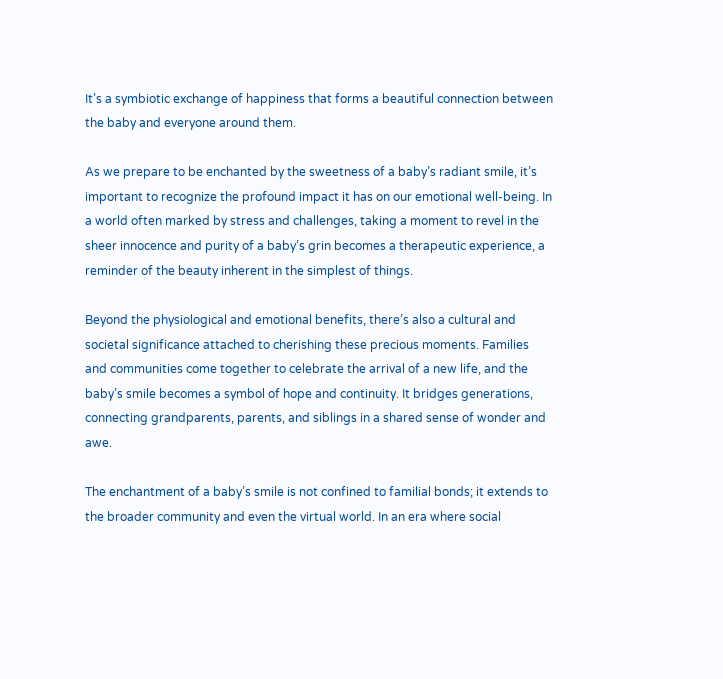It’s a symbiotic exchange of happiness that forms a beautiful connection between the baby and everyone around them.

As we prepare to be enchanted by the sweetness of a baby’s radiant smile, it’s important to recognize the profound impact it has on our emotional well-being. In a world often marked by stress and challenges, taking a moment to revel in the sheer innocence and purity of a baby’s grin becomes a therapeutic experience, a reminder of the beauty inherent in the simplest of things.

Beyond the physiological and emotional benefits, there’s also a cultural and societal significance attached to cherishing these precious moments. Families and communities come together to celebrate the arrival of a new life, and the baby’s smile becomes a symbol of hope and continuity. It bridges generations, connecting grandparents, parents, and siblings in a shared sense of wonder and awe.

The enchantment of a baby’s smile is not confined to familial bonds; it extends to the broader community and even the virtual world. In an era where social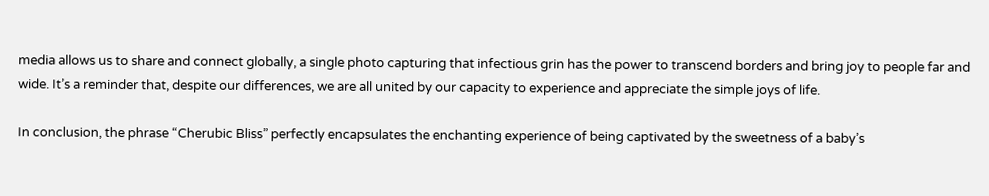media allows us to share and connect globally, a single photo capturing that infectious grin has the power to transcend borders and bring joy to people far and wide. It’s a reminder that, despite our differences, we are all united by our capacity to experience and appreciate the simple joys of life.

In conclusion, the phrase “Cherubic Bliss” perfectly encapsulates the enchanting experience of being captivated by the sweetness of a baby’s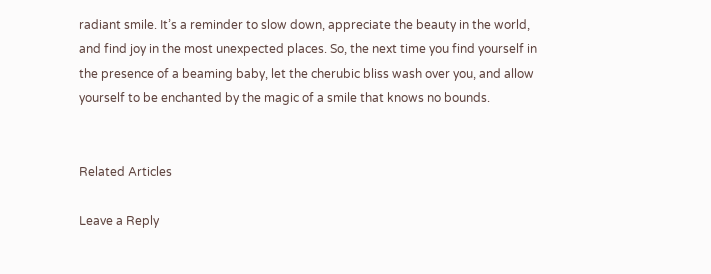radiant smile. It’s a reminder to slow down, appreciate the beauty in the world, and find joy in the most unexpected places. So, the next time you find yourself in the presence of a beaming baby, let the cherubic bliss wash over you, and allow yourself to be enchanted by the magic of a smile that knows no bounds.


Related Articles

Leave a Reply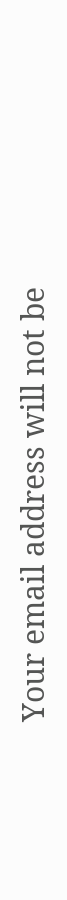Your email address will not be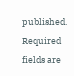published. Required fields are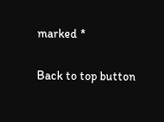marked *

Back to top button